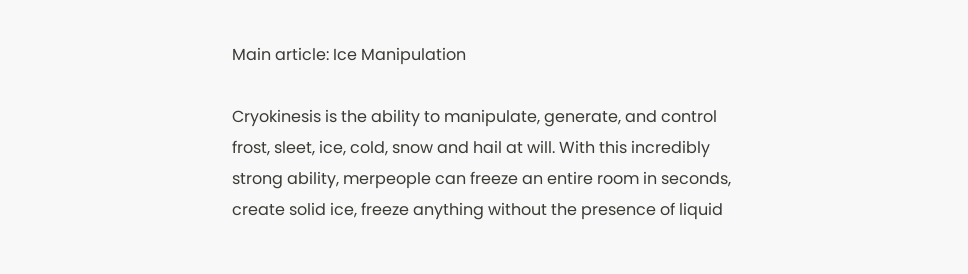Main article: Ice Manipulation

Cryokinesis is the ability to manipulate, generate, and control frost, sleet, ice, cold, snow and hail at will. With this incredibly strong ability, merpeople can freeze an entire room in seconds, create solid ice, freeze anything without the presence of liquid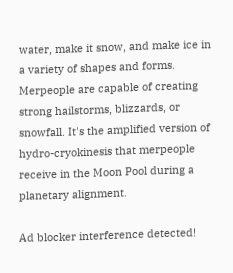water, make it snow, and make ice in a variety of shapes and forms. Merpeople are capable of creating strong hailstorms, blizzards, or snowfall. It's the amplified version of hydro-cryokinesis that merpeople receive in the Moon Pool during a planetary alignment.

Ad blocker interference detected!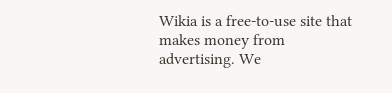Wikia is a free-to-use site that makes money from advertising. We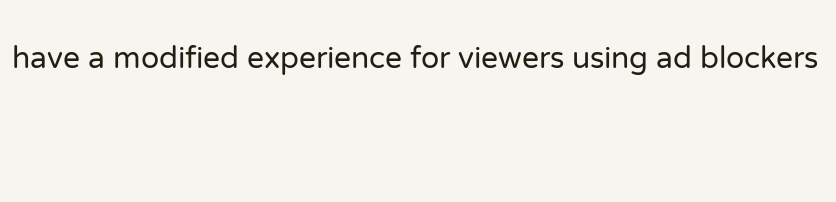have a modified experience for viewers using ad blockers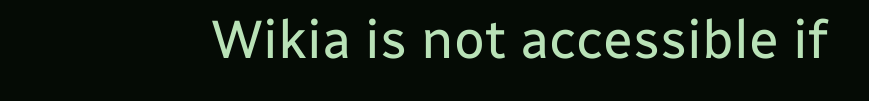Wikia is not accessible if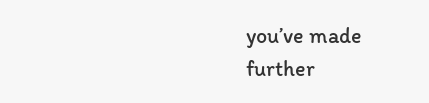you’ve made further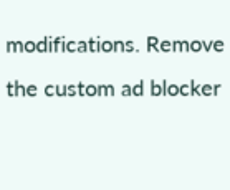modifications. Remove the custom ad blocker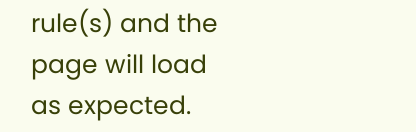rule(s) and the page will load as expected.